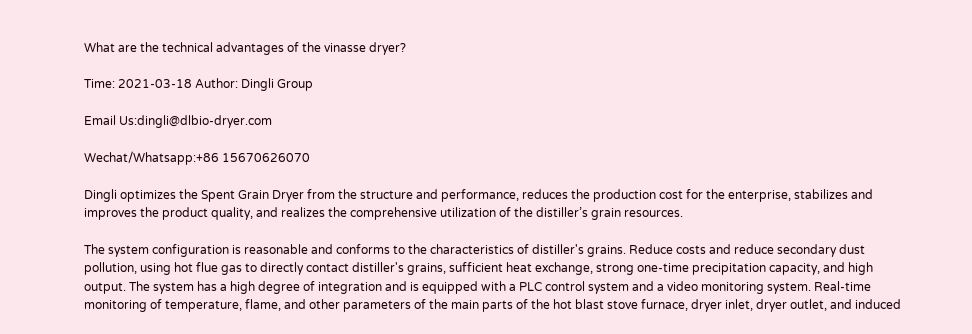What are the technical advantages of the vinasse dryer?

Time: 2021-03-18 Author: Dingli Group

Email Us:dingli@dlbio-dryer.com

Wechat/Whatsapp:+86 15670626070

Dingli optimizes the Spent Grain Dryer from the structure and performance, reduces the production cost for the enterprise, stabilizes and improves the product quality, and realizes the comprehensive utilization of the distiller’s grain resources.

The system configuration is reasonable and conforms to the characteristics of distiller's grains. Reduce costs and reduce secondary dust pollution, using hot flue gas to directly contact distiller's grains, sufficient heat exchange, strong one-time precipitation capacity, and high output. The system has a high degree of integration and is equipped with a PLC control system and a video monitoring system. Real-time monitoring of temperature, flame, and other parameters of the main parts of the hot blast stove furnace, dryer inlet, dryer outlet, and induced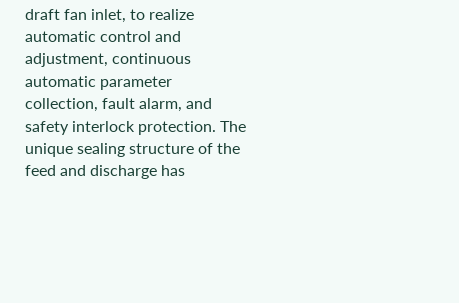draft fan inlet, to realize automatic control and adjustment, continuous automatic parameter collection, fault alarm, and safety interlock protection. The unique sealing structure of the feed and discharge has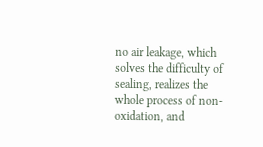no air leakage, which solves the difficulty of sealing, realizes the whole process of non-oxidation, and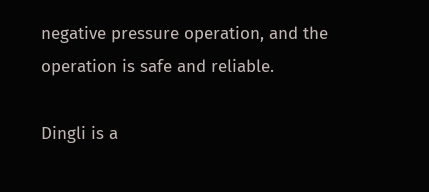negative pressure operation, and the operation is safe and reliable.

Dingli is a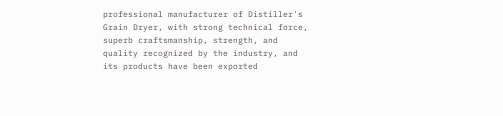professional manufacturer of Distiller's Grain Dryer, with strong technical force, superb craftsmanship, strength, and quality recognized by the industry, and its products have been exported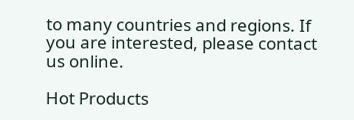to many countries and regions. If you are interested, please contact us online.

Hot Products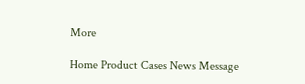More

Home Product Cases News Message